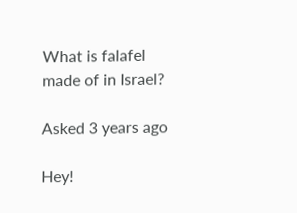What is falafel made of in Israel?

Asked 3 years ago

Hey!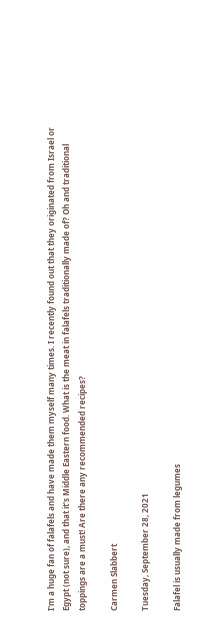I'm a huge fan of falafels and have made them myself many times. I recently found out that they originated from Israel or Egypt (not sure), and that it's Middle Eastern food. What is the meat in falafels traditionally made of? Oh and traditional toppings are a must! Are there any recommended recipes?

Carmen Slabbert

Tuesday, September 28, 2021

Falafel is usually made from legumes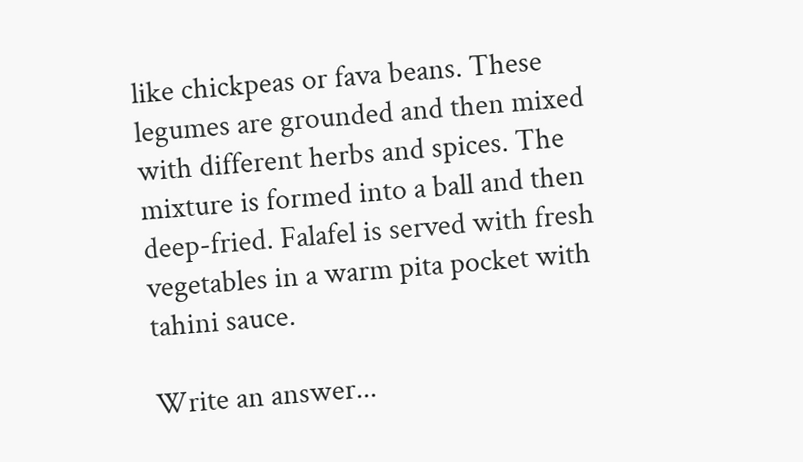like chickpeas or fava beans. These legumes are grounded and then mixed with different herbs and spices. The mixture is formed into a ball and then deep-fried. Falafel is served with fresh vegetables in a warm pita pocket with tahini sauce.

Write an answer...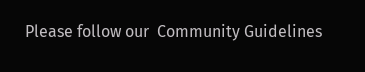Please follow our  Community Guidelines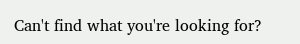Can't find what you're looking for?